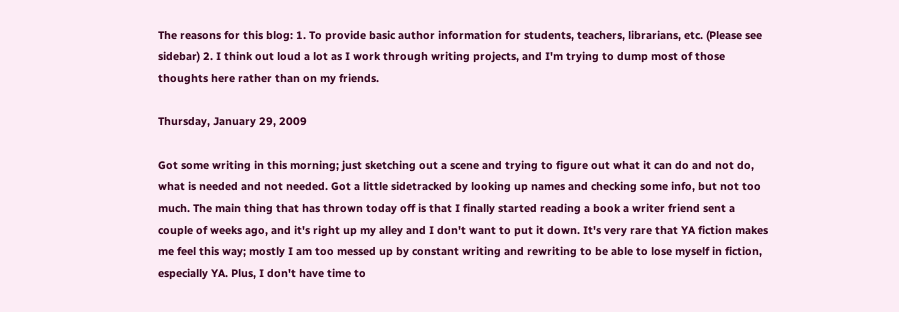The reasons for this blog: 1. To provide basic author information for students, teachers, librarians, etc. (Please see sidebar) 2. I think out loud a lot as I work through writing projects, and I'm trying to dump most of those thoughts here rather than on my friends.

Thursday, January 29, 2009

Got some writing in this morning; just sketching out a scene and trying to figure out what it can do and not do, what is needed and not needed. Got a little sidetracked by looking up names and checking some info, but not too much. The main thing that has thrown today off is that I finally started reading a book a writer friend sent a couple of weeks ago, and it's right up my alley and I don't want to put it down. It's very rare that YA fiction makes me feel this way; mostly I am too messed up by constant writing and rewriting to be able to lose myself in fiction, especially YA. Plus, I don't have time to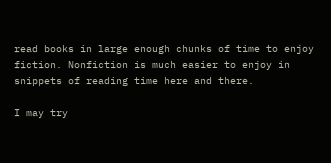read books in large enough chunks of time to enjoy fiction. Nonfiction is much easier to enjoy in snippets of reading time here and there.

I may try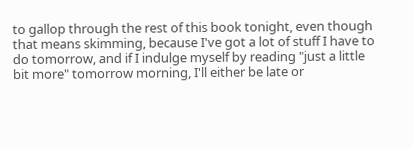to gallop through the rest of this book tonight, even though that means skimming, because I've got a lot of stuff I have to do tomorrow, and if I indulge myself by reading "just a little bit more" tomorrow morning, I'll either be late or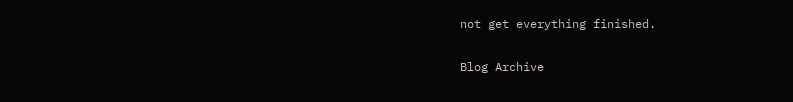not get everything finished.

Blog Archive